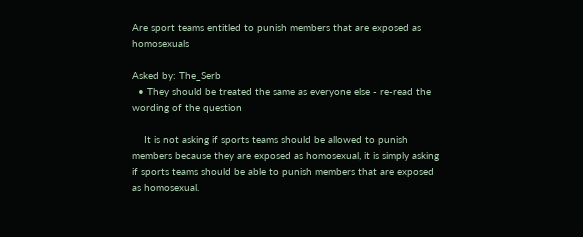Are sport teams entitled to punish members that are exposed as homosexuals

Asked by: The_Serb
  • They should be treated the same as everyone else - re-read the wording of the question

    It is not asking if sports teams should be allowed to punish members because they are exposed as homosexual, it is simply asking if sports teams should be able to punish members that are exposed as homosexual.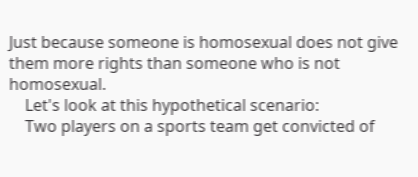Just because someone is homosexual does not give them more rights than someone who is not homosexual.
    Let's look at this hypothetical scenario:
    Two players on a sports team get convicted of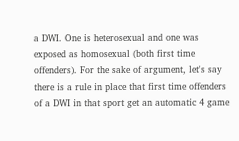a DWI. One is heterosexual and one was exposed as homosexual (both first time offenders). For the sake of argument, let's say there is a rule in place that first time offenders of a DWI in that sport get an automatic 4 game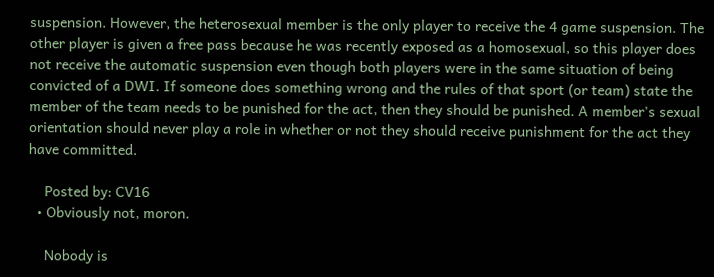suspension. However, the heterosexual member is the only player to receive the 4 game suspension. The other player is given a free pass because he was recently exposed as a homosexual, so this player does not receive the automatic suspension even though both players were in the same situation of being convicted of a DWI. If someone does something wrong and the rules of that sport (or team) state the member of the team needs to be punished for the act, then they should be punished. A member's sexual orientation should never play a role in whether or not they should receive punishment for the act they have committed.

    Posted by: CV16
  • Obviously not, moron.

    Nobody is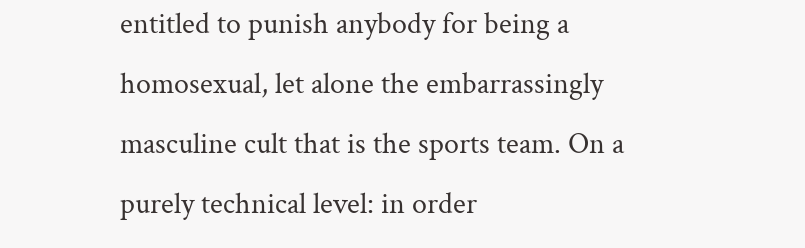entitled to punish anybody for being a homosexual, let alone the embarrassingly masculine cult that is the sports team. On a purely technical level: in order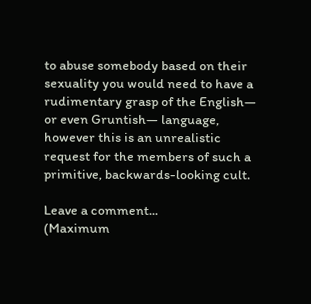to abuse somebody based on their sexuality you would need to have a rudimentary grasp of the English— or even Gruntish— language, however this is an unrealistic request for the members of such a primitive, backwards-looking cult.

Leave a comment...
(Maximum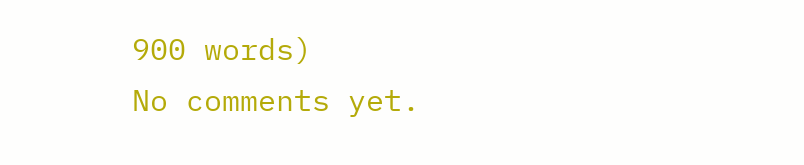900 words)
No comments yet.